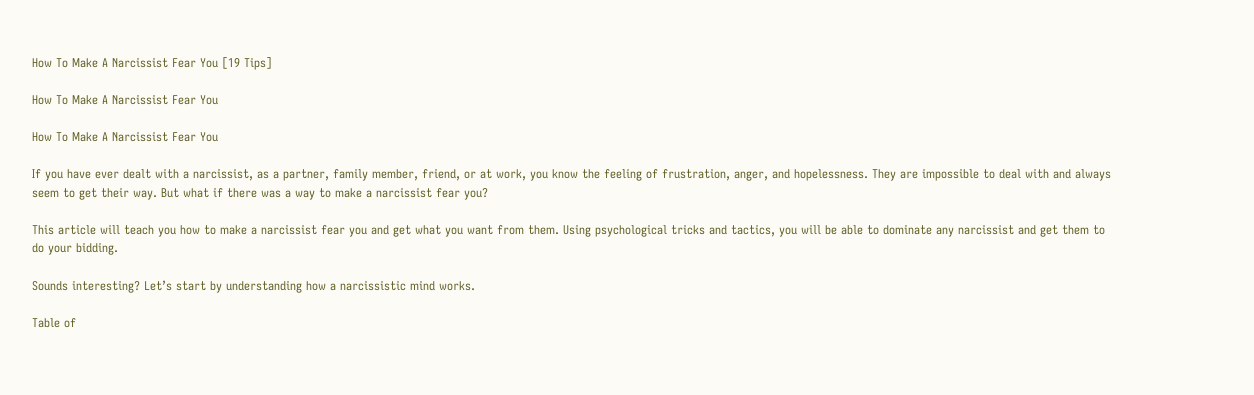How To Make A Narcissist Fear You [19 Tips]

How To Make A Narcissist Fear You

How To Make A Narcissist Fear You

If you have ever dealt with a narcissist, as a partner, family member, friend, or at work, you know the feeling of frustration, anger, and hopelessness. They are impossible to deal with and always seem to get their way. But what if there was a way to make a narcissist fear you?

This article will teach you how to make a narcissist fear you and get what you want from them. Using psychological tricks and tactics, you will be able to dominate any narcissist and get them to do your bidding.

Sounds interesting? Let’s start by understanding how a narcissistic mind works.

Table of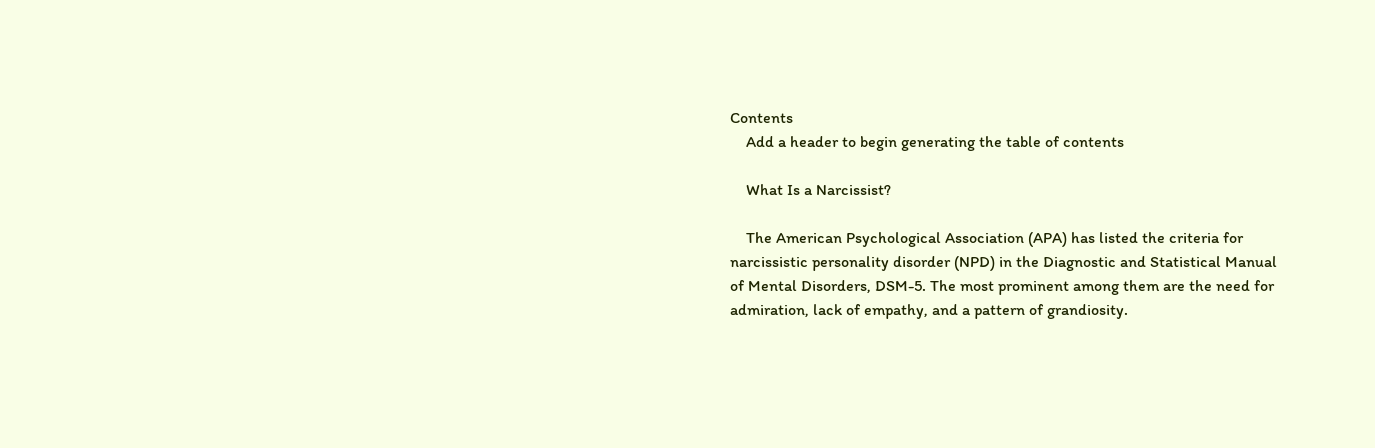Contents
    Add a header to begin generating the table of contents

    What Is a Narcissist?

    The American Psychological Association (APA) has listed the criteria for narcissistic personality disorder (NPD) in the Diagnostic and Statistical Manual of Mental Disorders, DSM-5. The most prominent among them are the need for admiration, lack of empathy, and a pattern of grandiosity.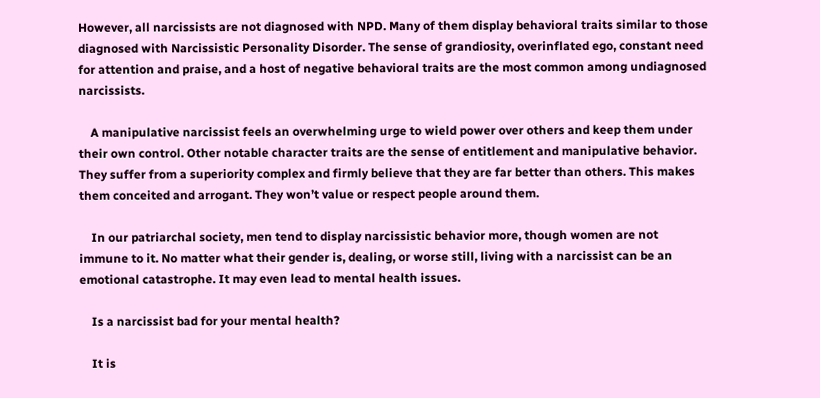However, all narcissists are not diagnosed with NPD. Many of them display behavioral traits similar to those diagnosed with Narcissistic Personality Disorder. The sense of grandiosity, overinflated ego, constant need for attention and praise, and a host of negative behavioral traits are the most common among undiagnosed narcissists.

    A manipulative narcissist feels an overwhelming urge to wield power over others and keep them under their own control. Other notable character traits are the sense of entitlement and manipulative behavior. They suffer from a superiority complex and firmly believe that they are far better than others. This makes them conceited and arrogant. They won’t value or respect people around them.

    In our patriarchal society, men tend to display narcissistic behavior more, though women are not immune to it. No matter what their gender is, dealing, or worse still, living with a narcissist can be an emotional catastrophe. It may even lead to mental health issues.

    Is a narcissist bad for your mental health?

    It is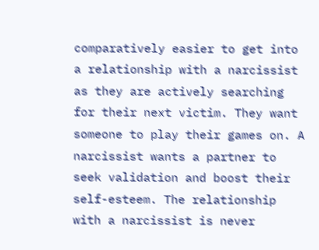comparatively easier to get into a relationship with a narcissist as they are actively searching for their next victim. They want someone to play their games on. A narcissist wants a partner to seek validation and boost their self-esteem. The relationship with a narcissist is never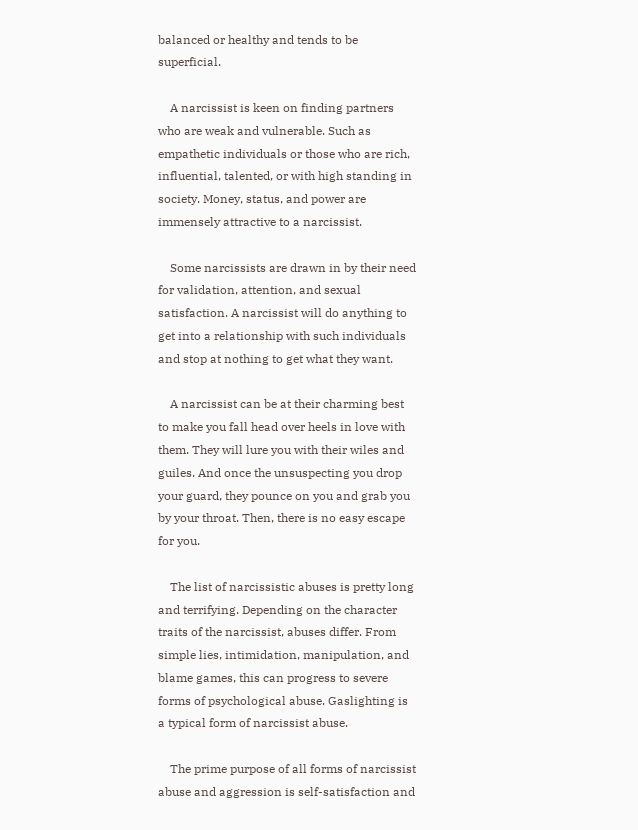balanced or healthy and tends to be superficial.

    A narcissist is keen on finding partners who are weak and vulnerable. Such as empathetic individuals or those who are rich, influential, talented, or with high standing in society. Money, status, and power are immensely attractive to a narcissist.

    Some narcissists are drawn in by their need for validation, attention, and sexual satisfaction. A narcissist will do anything to get into a relationship with such individuals and stop at nothing to get what they want.

    A narcissist can be at their charming best to make you fall head over heels in love with them. They will lure you with their wiles and guiles. And once the unsuspecting you drop your guard, they pounce on you and grab you by your throat. Then, there is no easy escape for you.

    The list of narcissistic abuses is pretty long and terrifying. Depending on the character traits of the narcissist, abuses differ. From simple lies, intimidation, manipulation, and blame games, this can progress to severe forms of psychological abuse. Gaslighting is a typical form of narcissist abuse.

    The prime purpose of all forms of narcissist abuse and aggression is self-satisfaction and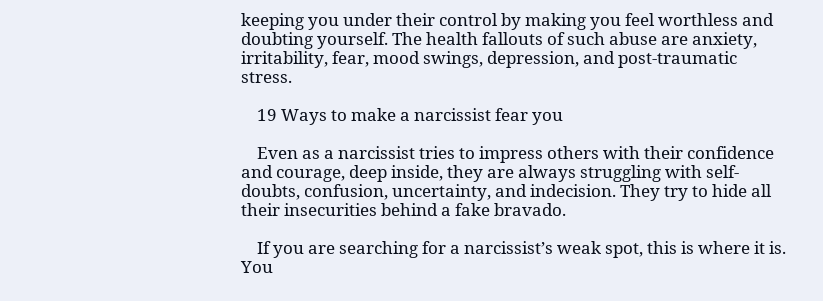keeping you under their control by making you feel worthless and doubting yourself. The health fallouts of such abuse are anxiety, irritability, fear, mood swings, depression, and post-traumatic stress.

    19 Ways to make a narcissist fear you

    Even as a narcissist tries to impress others with their confidence and courage, deep inside, they are always struggling with self-doubts, confusion, uncertainty, and indecision. They try to hide all their insecurities behind a fake bravado.

    If you are searching for a narcissist’s weak spot, this is where it is. You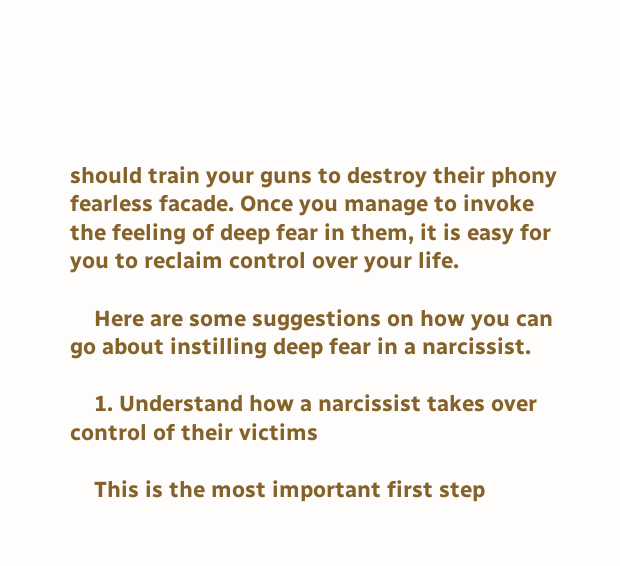should train your guns to destroy their phony fearless facade. Once you manage to invoke the feeling of deep fear in them, it is easy for you to reclaim control over your life.

    Here are some suggestions on how you can go about instilling deep fear in a narcissist.

    1. Understand how a narcissist takes over control of their victims

    This is the most important first step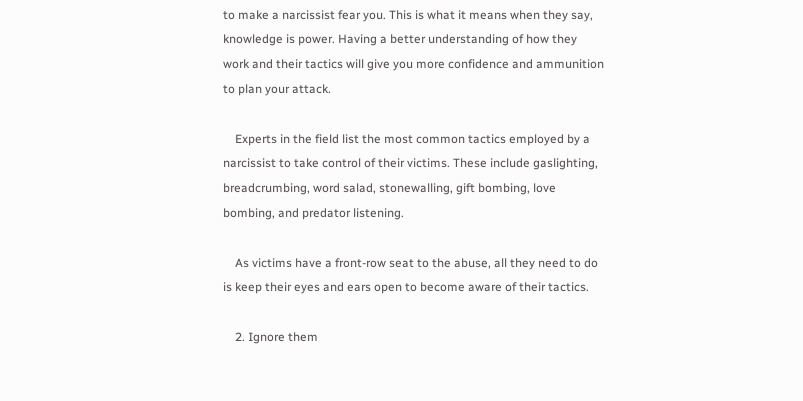to make a narcissist fear you. This is what it means when they say, knowledge is power. Having a better understanding of how they work and their tactics will give you more confidence and ammunition to plan your attack.

    Experts in the field list the most common tactics employed by a narcissist to take control of their victims. These include gaslighting, breadcrumbing, word salad, stonewalling, gift bombing, love bombing, and predator listening.

    As victims have a front-row seat to the abuse, all they need to do is keep their eyes and ears open to become aware of their tactics.

    2. Ignore them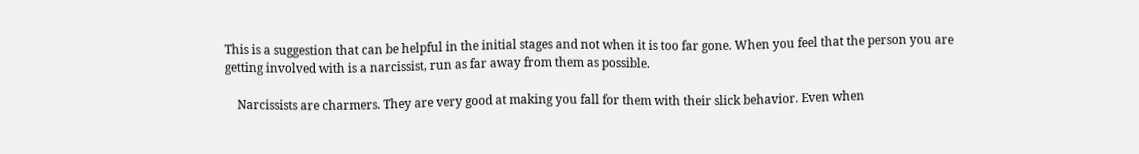This is a suggestion that can be helpful in the initial stages and not when it is too far gone. When you feel that the person you are getting involved with is a narcissist, run as far away from them as possible.

    Narcissists are charmers. They are very good at making you fall for them with their slick behavior. Even when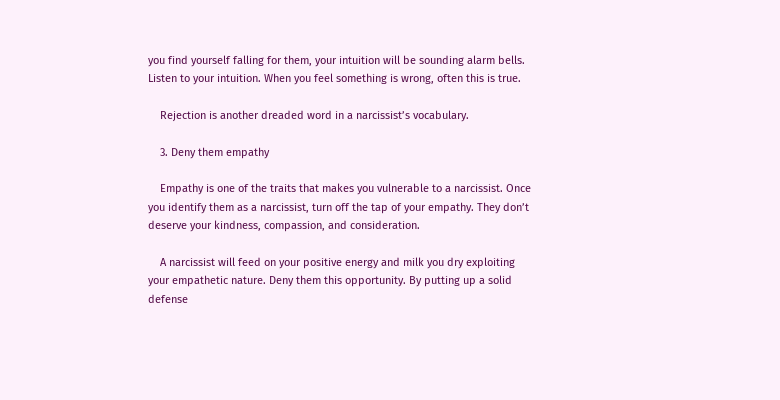you find yourself falling for them, your intuition will be sounding alarm bells. Listen to your intuition. When you feel something is wrong, often this is true.

    Rejection is another dreaded word in a narcissist’s vocabulary.

    3. Deny them empathy

    Empathy is one of the traits that makes you vulnerable to a narcissist. Once you identify them as a narcissist, turn off the tap of your empathy. They don’t deserve your kindness, compassion, and consideration.

    A narcissist will feed on your positive energy and milk you dry exploiting your empathetic nature. Deny them this opportunity. By putting up a solid defense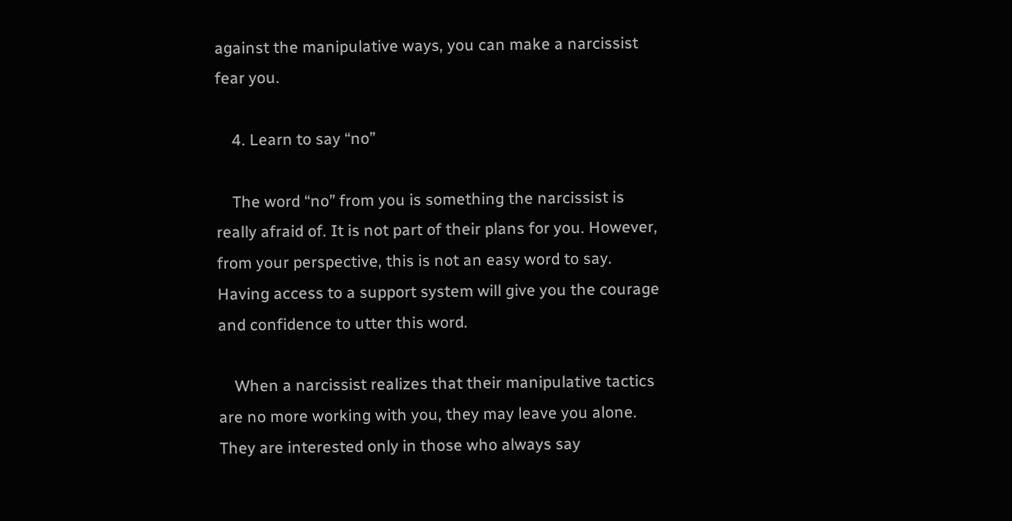against the manipulative ways, you can make a narcissist fear you.

    4. Learn to say “no”

    The word “no” from you is something the narcissist is really afraid of. It is not part of their plans for you. However, from your perspective, this is not an easy word to say. Having access to a support system will give you the courage and confidence to utter this word.

    When a narcissist realizes that their manipulative tactics are no more working with you, they may leave you alone. They are interested only in those who always say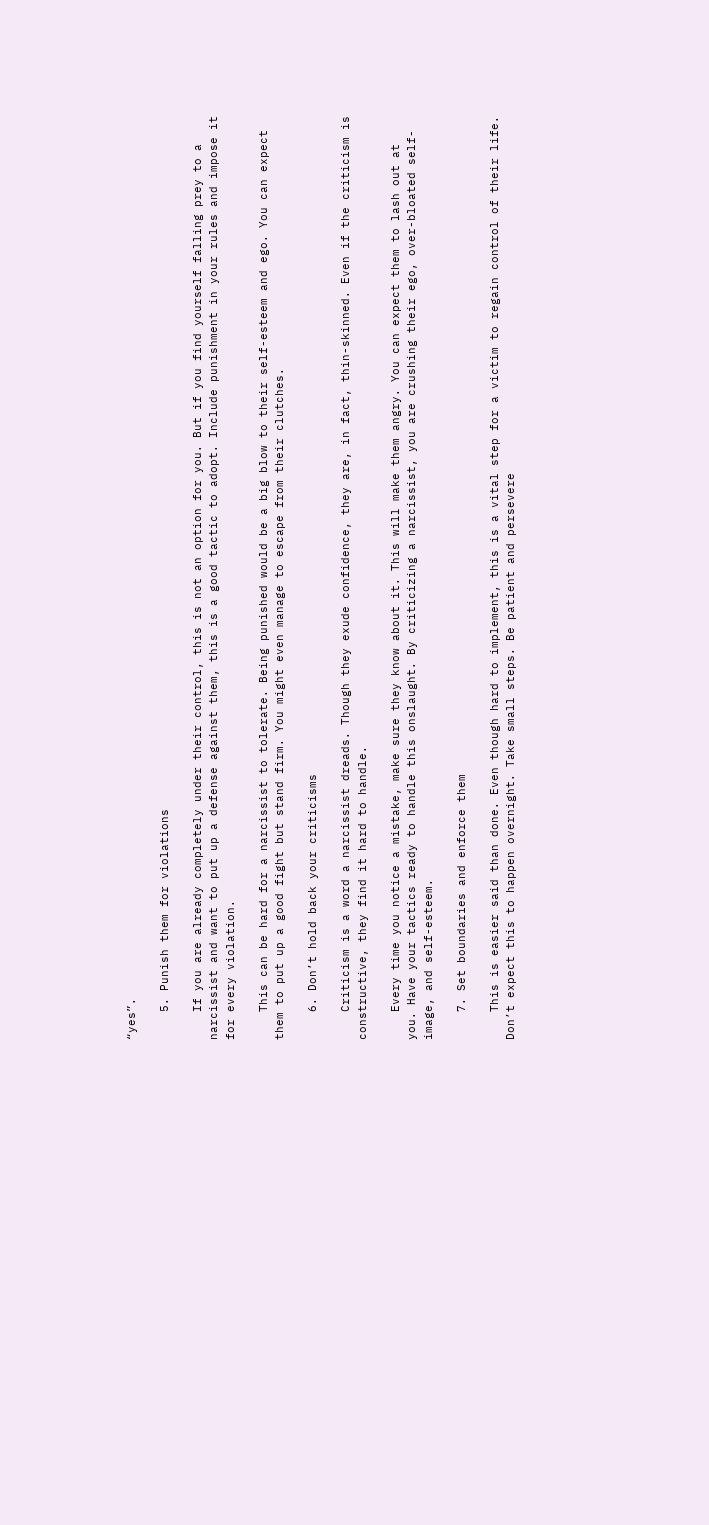“yes”.

    5. Punish them for violations

    If you are already completely under their control, this is not an option for you. But if you find yourself falling prey to a narcissist and want to put up a defense against them, this is a good tactic to adopt. Include punishment in your rules and impose it for every violation.

    This can be hard for a narcissist to tolerate. Being punished would be a big blow to their self-esteem and ego. You can expect them to put up a good fight but stand firm. You might even manage to escape from their clutches.

    6. Don’t hold back your criticisms

    Criticism is a word a narcissist dreads. Though they exude confidence, they are, in fact, thin-skinned. Even if the criticism is constructive, they find it hard to handle.

    Every time you notice a mistake, make sure they know about it. This will make them angry. You can expect them to lash out at you. Have your tactics ready to handle this onslaught. By criticizing a narcissist, you are crushing their ego, over-bloated self-image, and self-esteem.

    7. Set boundaries and enforce them

    This is easier said than done. Even though hard to implement, this is a vital step for a victim to regain control of their life. Don’t expect this to happen overnight. Take small steps. Be patient and persevere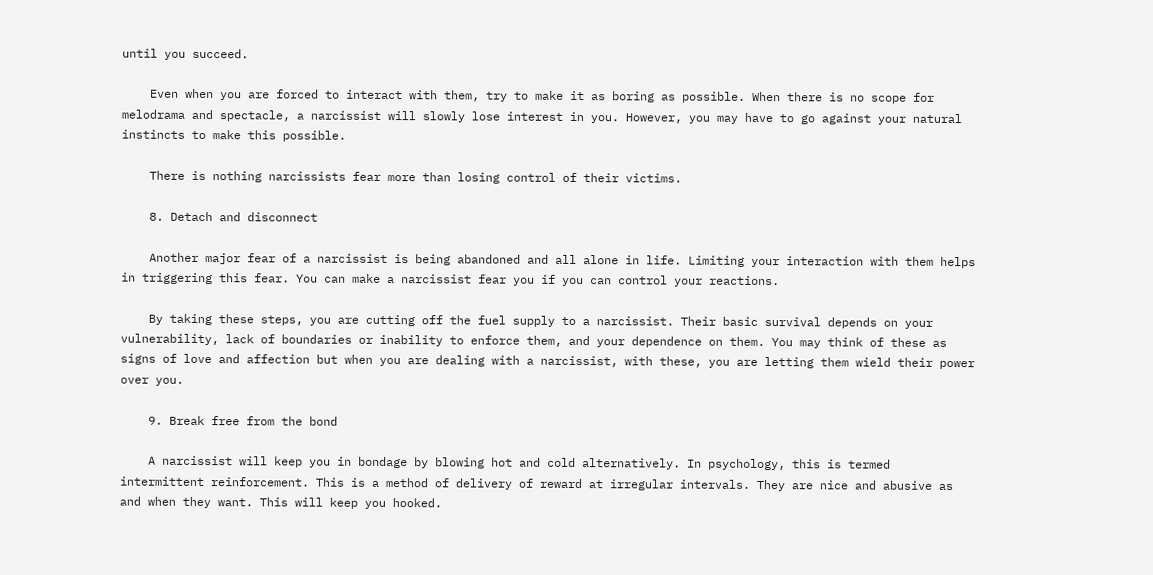until you succeed.

    Even when you are forced to interact with them, try to make it as boring as possible. When there is no scope for melodrama and spectacle, a narcissist will slowly lose interest in you. However, you may have to go against your natural instincts to make this possible.

    There is nothing narcissists fear more than losing control of their victims.

    8. Detach and disconnect

    Another major fear of a narcissist is being abandoned and all alone in life. Limiting your interaction with them helps in triggering this fear. You can make a narcissist fear you if you can control your reactions.

    By taking these steps, you are cutting off the fuel supply to a narcissist. Their basic survival depends on your vulnerability, lack of boundaries or inability to enforce them, and your dependence on them. You may think of these as signs of love and affection but when you are dealing with a narcissist, with these, you are letting them wield their power over you.

    9. Break free from the bond

    A narcissist will keep you in bondage by blowing hot and cold alternatively. In psychology, this is termed intermittent reinforcement. This is a method of delivery of reward at irregular intervals. They are nice and abusive as and when they want. This will keep you hooked.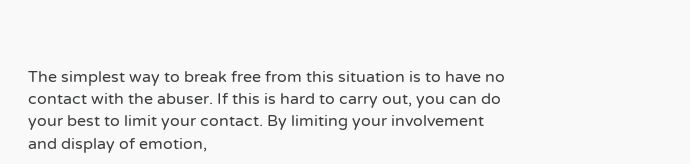The simplest way to break free from this situation is to have no contact with the abuser. If this is hard to carry out, you can do your best to limit your contact. By limiting your involvement and display of emotion,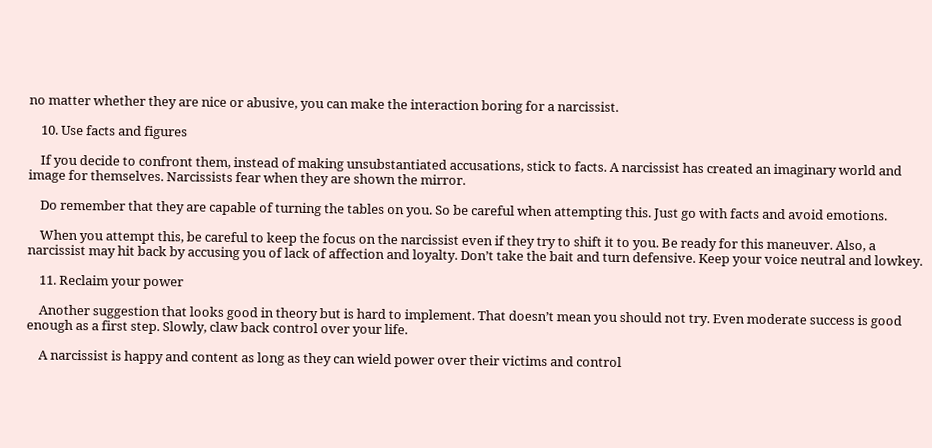no matter whether they are nice or abusive, you can make the interaction boring for a narcissist.

    10. Use facts and figures

    If you decide to confront them, instead of making unsubstantiated accusations, stick to facts. A narcissist has created an imaginary world and image for themselves. Narcissists fear when they are shown the mirror.

    Do remember that they are capable of turning the tables on you. So be careful when attempting this. Just go with facts and avoid emotions.

    When you attempt this, be careful to keep the focus on the narcissist even if they try to shift it to you. Be ready for this maneuver. Also, a narcissist may hit back by accusing you of lack of affection and loyalty. Don’t take the bait and turn defensive. Keep your voice neutral and lowkey.

    11. Reclaim your power

    Another suggestion that looks good in theory but is hard to implement. That doesn’t mean you should not try. Even moderate success is good enough as a first step. Slowly, claw back control over your life.

    A narcissist is happy and content as long as they can wield power over their victims and control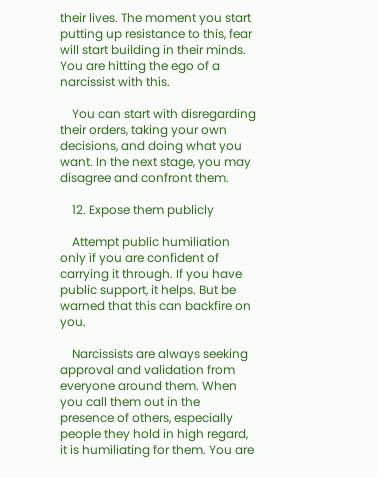their lives. The moment you start putting up resistance to this, fear will start building in their minds. You are hitting the ego of a narcissist with this.

    You can start with disregarding their orders, taking your own decisions, and doing what you want. In the next stage, you may disagree and confront them.

    12. Expose them publicly

    Attempt public humiliation only if you are confident of carrying it through. If you have public support, it helps. But be warned that this can backfire on you.

    Narcissists are always seeking approval and validation from everyone around them. When you call them out in the presence of others, especially people they hold in high regard, it is humiliating for them. You are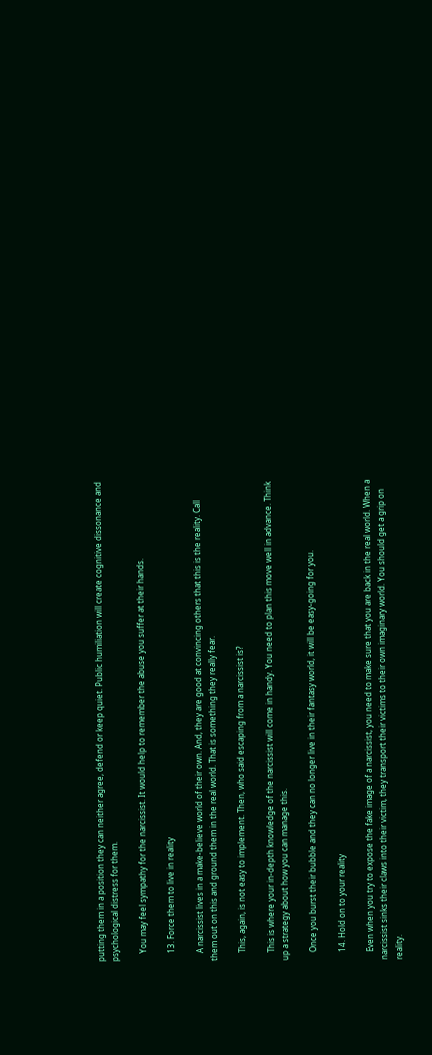putting them in a position they can neither agree, defend or keep quiet. Public humiliation will create cognitive dissonance and psychological distress for them.

    You may feel sympathy for the narcissist. It would help to remember the abuse you suffer at their hands.

    13. Force them to live in reality

    A narcissist lives in a make-believe world of their own. And, they are good at convincing others that this is the reality. Call them out on this and ground them in the real world. That is something they really fear.

    This, again, is not easy to implement. Then, who said escaping from a narcissist is?

    This is where your in-depth knowledge of the narcissist will come in handy. You need to plan this move well in advance. Think up a strategy about how you can manage this.

    Once you burst their bubble and they can no longer live in their fantasy world, it will be easy-going for you.

    14. Hold on to your reality

    Even when you try to expose the fake image of a narcissist, you need to make sure that you are back in the real world. When a narcissist sinks their claws into their victim, they transport their victims to their own imaginary world. You should get a grip on reality.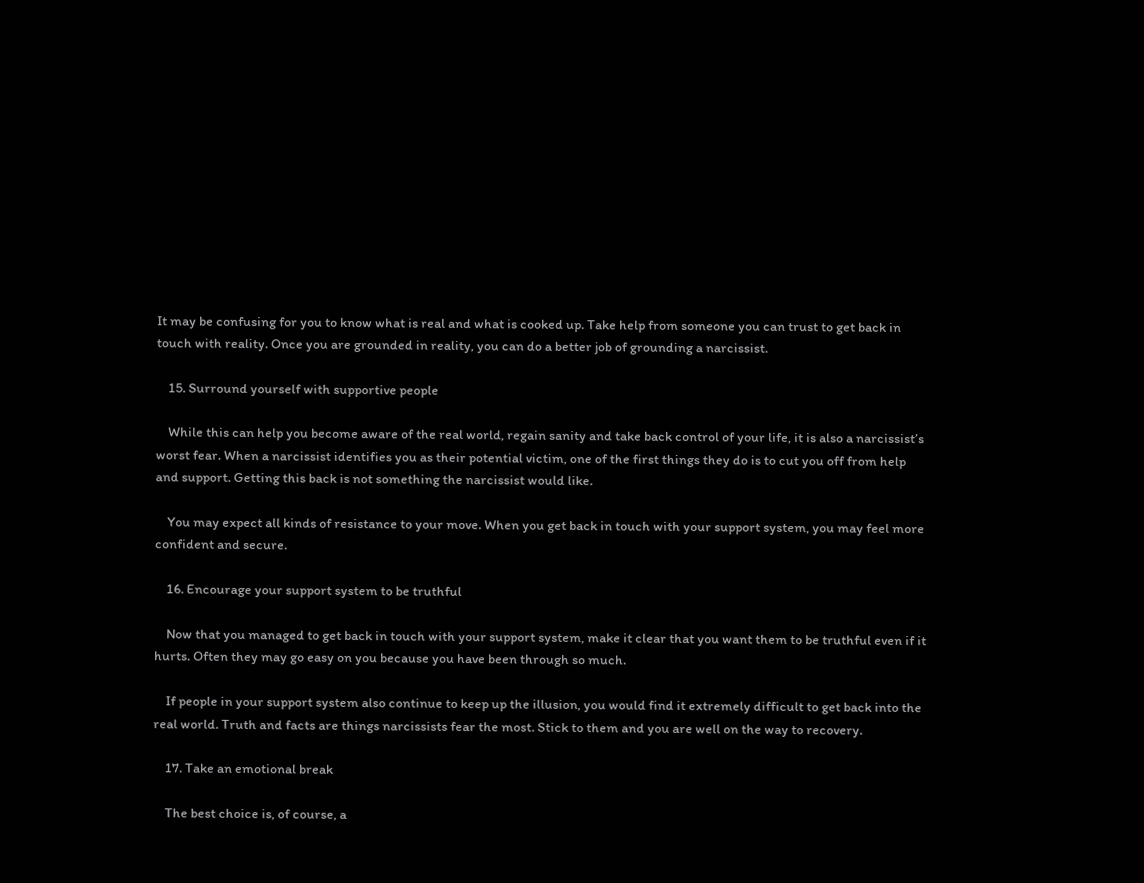It may be confusing for you to know what is real and what is cooked up. Take help from someone you can trust to get back in touch with reality. Once you are grounded in reality, you can do a better job of grounding a narcissist.

    15. Surround yourself with supportive people

    While this can help you become aware of the real world, regain sanity and take back control of your life, it is also a narcissist’s worst fear. When a narcissist identifies you as their potential victim, one of the first things they do is to cut you off from help and support. Getting this back is not something the narcissist would like.

    You may expect all kinds of resistance to your move. When you get back in touch with your support system, you may feel more confident and secure.

    16. Encourage your support system to be truthful

    Now that you managed to get back in touch with your support system, make it clear that you want them to be truthful even if it hurts. Often they may go easy on you because you have been through so much.

    If people in your support system also continue to keep up the illusion, you would find it extremely difficult to get back into the real world. Truth and facts are things narcissists fear the most. Stick to them and you are well on the way to recovery.

    17. Take an emotional break

    The best choice is, of course, a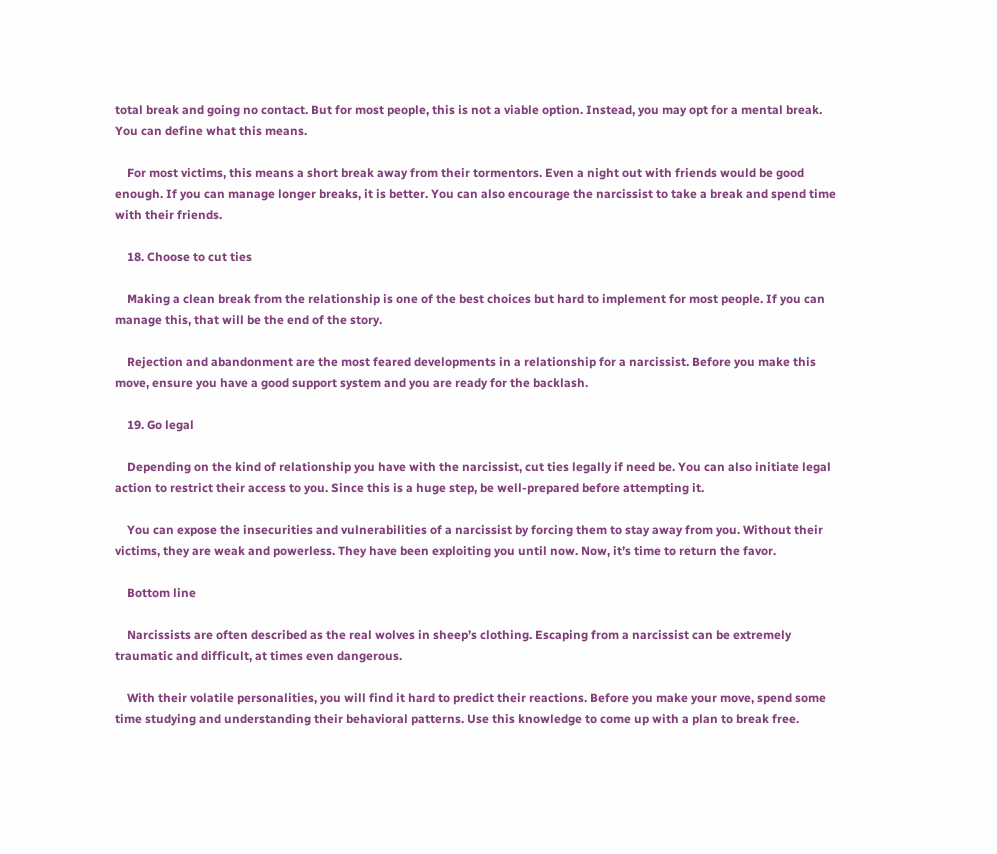total break and going no contact. But for most people, this is not a viable option. Instead, you may opt for a mental break. You can define what this means.

    For most victims, this means a short break away from their tormentors. Even a night out with friends would be good enough. If you can manage longer breaks, it is better. You can also encourage the narcissist to take a break and spend time with their friends.

    18. Choose to cut ties

    Making a clean break from the relationship is one of the best choices but hard to implement for most people. If you can manage this, that will be the end of the story.

    Rejection and abandonment are the most feared developments in a relationship for a narcissist. Before you make this move, ensure you have a good support system and you are ready for the backlash.

    19. Go legal

    Depending on the kind of relationship you have with the narcissist, cut ties legally if need be. You can also initiate legal action to restrict their access to you. Since this is a huge step, be well-prepared before attempting it.

    You can expose the insecurities and vulnerabilities of a narcissist by forcing them to stay away from you. Without their victims, they are weak and powerless. They have been exploiting you until now. Now, it’s time to return the favor.

    Bottom line

    Narcissists are often described as the real wolves in sheep’s clothing. Escaping from a narcissist can be extremely traumatic and difficult, at times even dangerous.

    With their volatile personalities, you will find it hard to predict their reactions. Before you make your move, spend some time studying and understanding their behavioral patterns. Use this knowledge to come up with a plan to break free.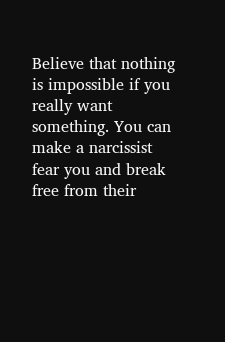Believe that nothing is impossible if you really want something. You can make a narcissist fear you and break free from their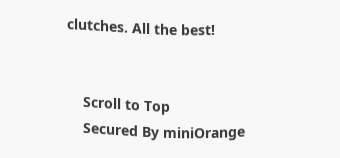clutches. All the best!


    Scroll to Top
    Secured By miniOrange